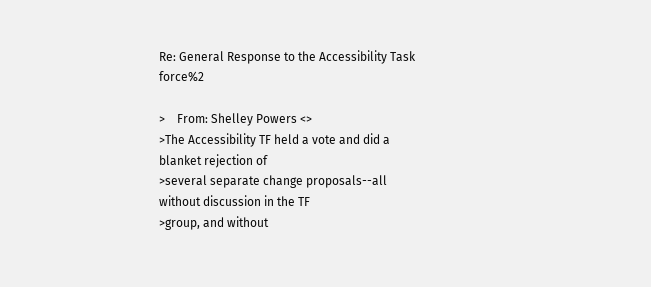Re: General Response to the Accessibility Task force%2

>    From: Shelley Powers <>
>The Accessibility TF held a vote and did a blanket rejection of
>several separate change proposals--all without discussion in the TF
>group, and without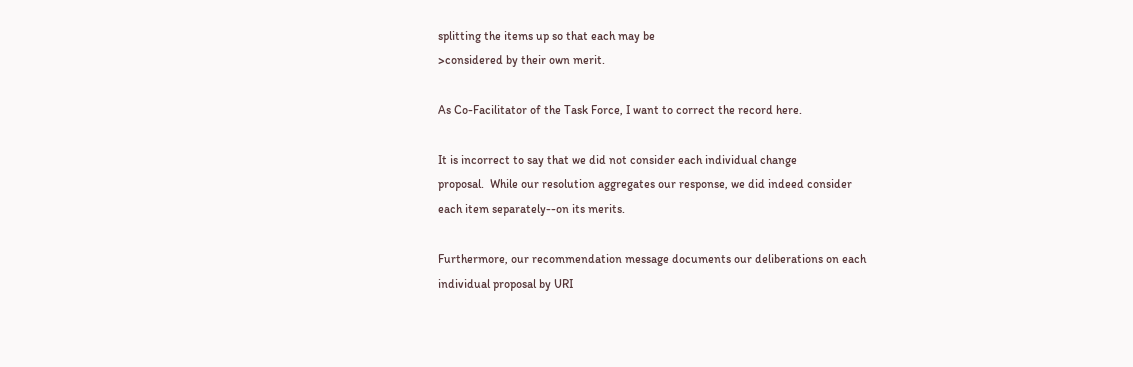splitting the items up so that each may be
>considered by their own merit.

As Co-Facilitator of the Task Force, I want to correct the record here.

It is incorrect to say that we did not consider each individual change
proposal.  While our resolution aggregates our response, we did indeed consider
each item separately--on its merits.

Furthermore, our recommendation message documents our deliberations on each
individual proposal by URI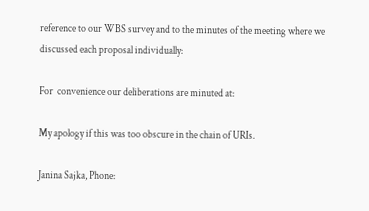reference to our WBS survey and to the minutes of the meeting where we
discussed each proposal individually:

For  convenience our deliberations are minuted at:

My apology if this was too obscure in the chain of URIs.

Janina Sajka, Phone: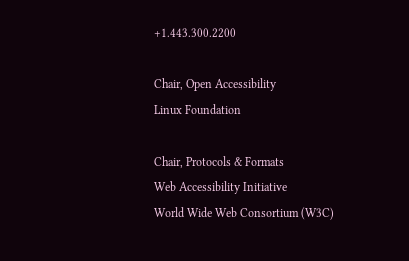+1.443.300.2200

Chair, Open Accessibility
Linux Foundation

Chair, Protocols & Formats
Web Accessibility Initiative
World Wide Web Consortium (W3C)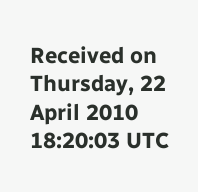Received on Thursday, 22 April 2010 18:20:03 UTC